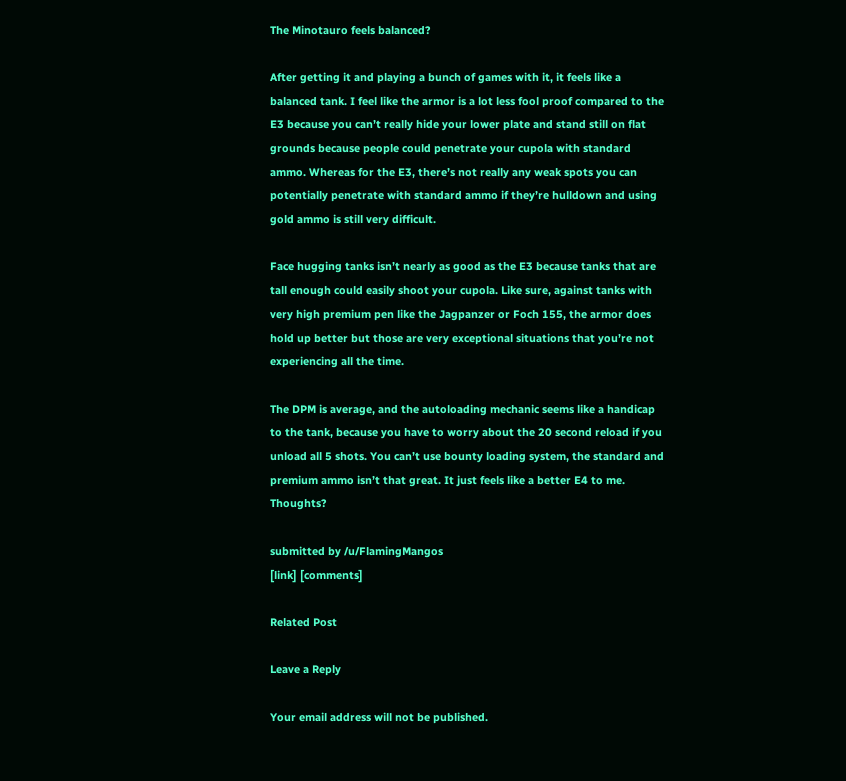The Minotauro feels balanced?

After getting it and playing a bunch of games with it, it feels like a balanced tank. I feel like the armor is a lot less fool proof compared to the E3 because you can’t really hide your lower plate and stand still on flat grounds because people could penetrate your cupola with standard ammo. Whereas for the E3, there’s not really any weak spots you can potentially penetrate with standard ammo if they’re hulldown and using gold ammo is still very difficult.

Face hugging tanks isn’t nearly as good as the E3 because tanks that are tall enough could easily shoot your cupola. Like sure, against tanks with very high premium pen like the Jagpanzer or Foch 155, the armor does hold up better but those are very exceptional situations that you’re not experiencing all the time.

The DPM is average, and the autoloading mechanic seems like a handicap to the tank, because you have to worry about the 20 second reload if you unload all 5 shots. You can’t use bounty loading system, the standard and premium ammo isn’t that great. It just feels like a better E4 to me. Thoughts?

submitted by /u/FlamingMangos
[link] [comments]

Related Post

Leave a Reply

Your email address will not be published.